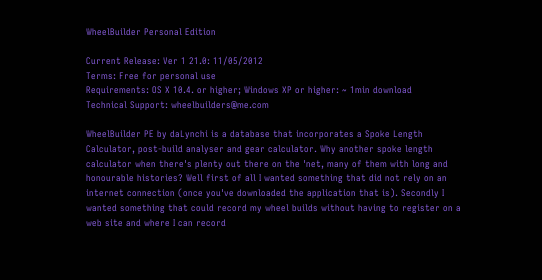WheelBuilder Personal Edition

Current Release: Ver 1 21.0: 11/05/2012
Terms: Free for personal use
Requirements: OS X 10.4. or higher; Windows XP or higher: ~ 1min download
Technical Support: wheelbuilders@me.com

WheelBuilder PE by daLynchi is a database that incorporates a Spoke Length Calculator, post-build analyser and gear calculator. Why another spoke length calculator when there's plenty out there on the 'net, many of them with long and honourable histories? Well first of all I wanted something that did not rely on an internet connection (once you've downloaded the application that is). Secondly I wanted something that could record my wheel builds without having to register on a web site and where I can record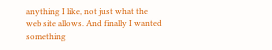anything I like, not just what the web site allows. And finally I wanted something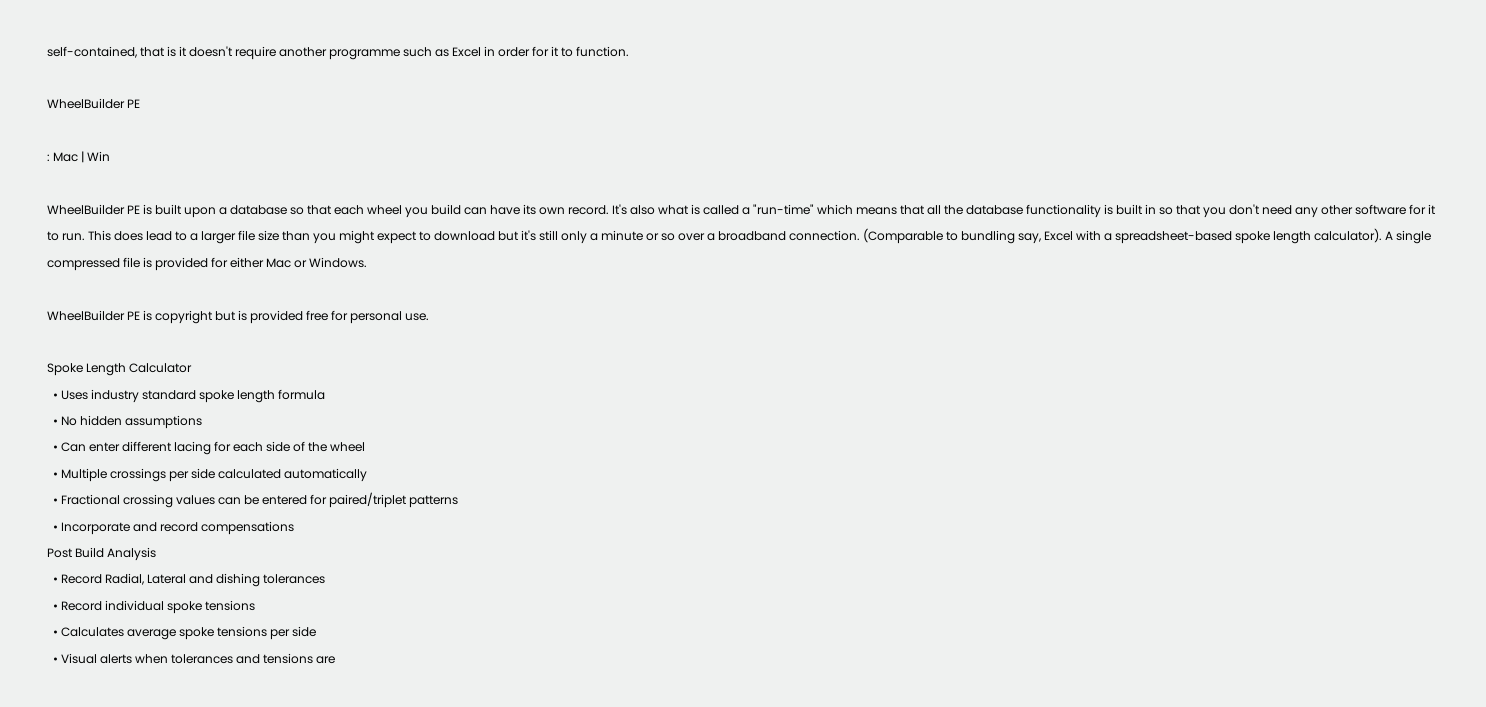self-contained, that is it doesn't require another programme such as Excel in order for it to function.

WheelBuilder PE

: Mac | Win

WheelBuilder PE is built upon a database so that each wheel you build can have its own record. It's also what is called a "run-time" which means that all the database functionality is built in so that you don't need any other software for it to run. This does lead to a larger file size than you might expect to download but it's still only a minute or so over a broadband connection. (Comparable to bundling say, Excel with a spreadsheet-based spoke length calculator). A single compressed file is provided for either Mac or Windows.

WheelBuilder PE is copyright but is provided free for personal use.

Spoke Length Calculator
  • Uses industry standard spoke length formula
  • No hidden assumptions
  • Can enter different lacing for each side of the wheel
  • Multiple crossings per side calculated automatically
  • Fractional crossing values can be entered for paired/triplet patterns
  • Incorporate and record compensations
Post Build Analysis
  • Record Radial, Lateral and dishing tolerances
  • Record individual spoke tensions
  • Calculates average spoke tensions per side
  • Visual alerts when tolerances and tensions are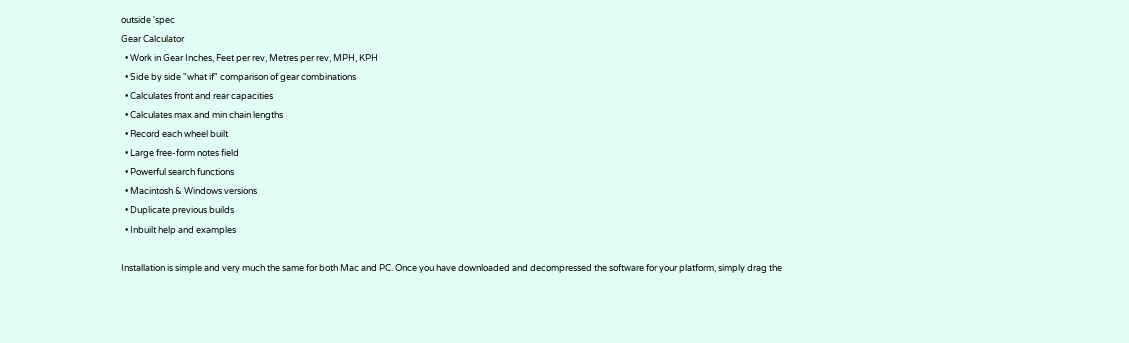outside 'spec
Gear Calculator
  • Work in Gear Inches, Feet per rev, Metres per rev, MPH, KPH
  • Side by side "what if" comparison of gear combinations
  • Calculates front and rear capacities
  • Calculates max and min chain lengths
  • Record each wheel built
  • Large free-form notes field
  • Powerful search functions
  • Macintosh & Windows versions
  • Duplicate previous builds
  • Inbuilt help and examples

Installation is simple and very much the same for both Mac and PC. Once you have downloaded and decompressed the software for your platform, simply drag the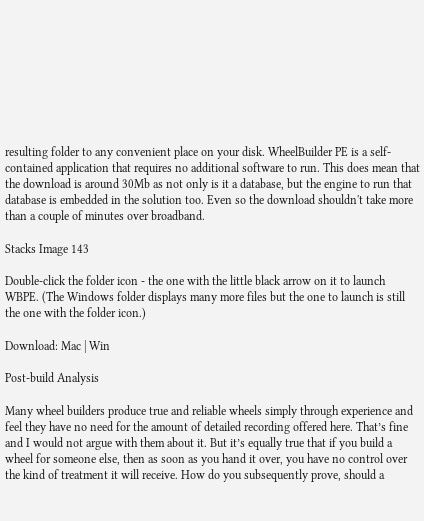resulting folder to any convenient place on your disk. WheelBuilder PE is a self-contained application that requires no additional software to run. This does mean that the download is around 30Mb as not only is it a database, but the engine to run that database is embedded in the solution too. Even so the download shouldn't take more than a couple of minutes over broadband.

Stacks Image 143

Double-click the folder icon - the one with the little black arrow on it to launch WBPE. (The Windows folder displays many more files but the one to launch is still the one with the folder icon.)

Download: Mac | Win

Post-build Analysis

Many wheel builders produce true and reliable wheels simply through experience and feel they have no need for the amount of detailed recording offered here. That’s fine and I would not argue with them about it. But it’s equally true that if you build a wheel for someone else, then as soon as you hand it over, you have no control over the kind of treatment it will receive. How do you subsequently prove, should a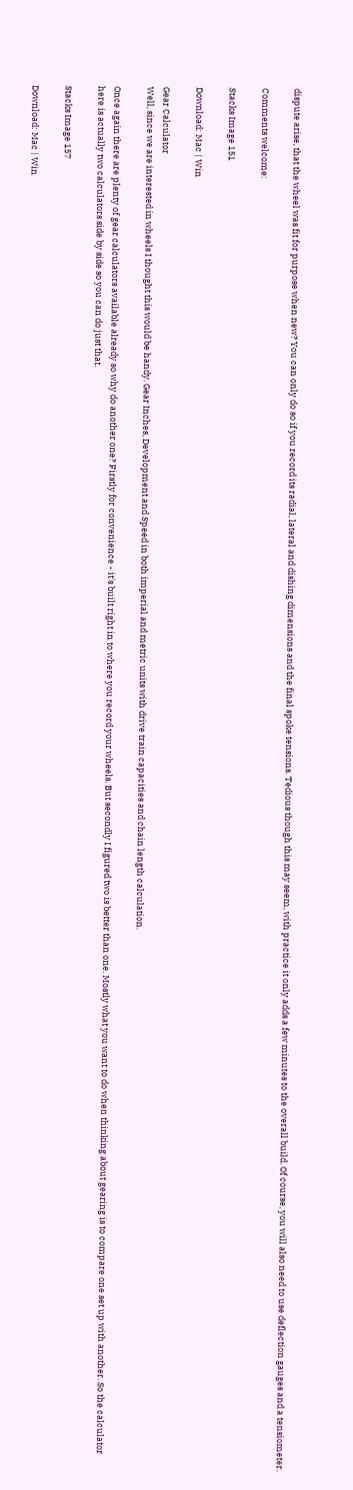dispute arise, that the wheel was fit for purpose when new? You can only do so if you record its radial, lateral and dishing dimensions and the final spoke tensions. Tedious though this may seem, with practice it only adds a few minutes to the overall build. Of course, you will also need to use deflection gauges and a tensiometer.

Comments welcome:

Stacks Image 151

Download: Mac | Win

Gear Calculator
Well, since we are interested in wheels I thought this would be handy. Gear Inches, Development and Speed in both imperial and metric units with drive train capacities and chain length calculation.

Once again there are plenty of gear calculators available already so why do another one? Firstly for convenience - it's built right in to where you record your wheels. But secondly I figured two is better than one. Mostly what you want to do when thinking about gearing is to compare one set up with another. So the calculator here is actually two calculators side by side so you can do just that.

Stacks Image 157

Download: Mac | Win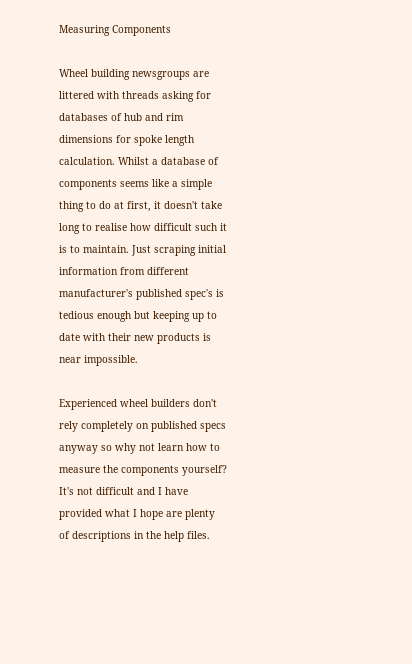Measuring Components

Wheel building newsgroups are littered with threads asking for databases of hub and rim dimensions for spoke length calculation. Whilst a database of components seems like a simple thing to do at first, it doesn't take long to realise how difficult such it is to maintain. Just scraping initial information from different manufacturer's published spec's is tedious enough but keeping up to date with their new products is near impossible.

Experienced wheel builders don't rely completely on published specs anyway so why not learn how to measure the components yourself? It's not difficult and I have provided what I hope are plenty of descriptions in the help files.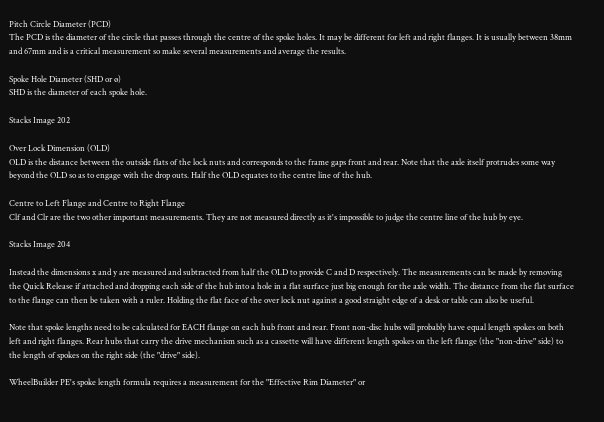Pitch Circle Diameter (PCD)
The PCD is the diameter of the circle that passes through the centre of the spoke holes. It may be different for left and right flanges. It is usually between 38mm and 67mm and is a critical measurement so make several measurements and average the results.

Spoke Hole Diameter (SHD or ø)
SHD is the diameter of each spoke hole.

Stacks Image 202

Over Lock Dimension (OLD)
OLD is the distance between the outside flats of the lock nuts and corresponds to the frame gaps front and rear. Note that the axle itself protrudes some way beyond the OLD so as to engage with the drop outs. Half the OLD equates to the centre line of the hub.

Centre to Left Flange and Centre to Right Flange
Clf and Clr are the two other important measurements. They are not measured directly as it's impossible to judge the centre line of the hub by eye.

Stacks Image 204

Instead the dimensions x and y are measured and subtracted from half the OLD to provide C and D respectively. The measurements can be made by removing the Quick Release if attached and dropping each side of the hub into a hole in a flat surface just big enough for the axle width. The distance from the flat surface to the flange can then be taken with a ruler. Holding the flat face of the over lock nut against a good straight edge of a desk or table can also be useful.

Note that spoke lengths need to be calculated for EACH flange on each hub front and rear. Front non-disc hubs will probably have equal length spokes on both left and right flanges. Rear hubs that carry the drive mechanism such as a cassette will have different length spokes on the left flange (the "non-drive" side) to the length of spokes on the right side (the "drive" side).

WheelBuilder PE's spoke length formula requires a measurement for the "Effective Rim Diameter" or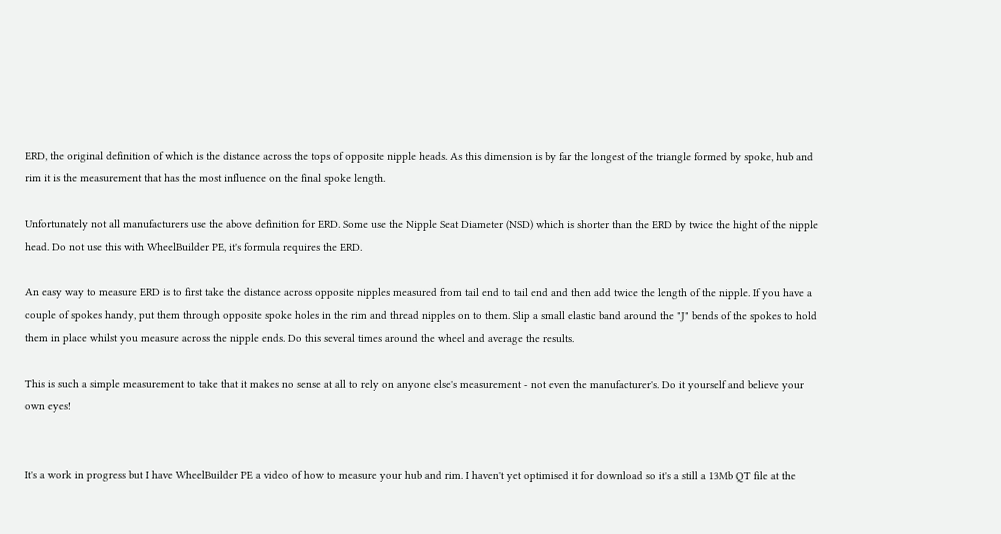ERD, the original definition of which is the distance across the tops of opposite nipple heads. As this dimension is by far the longest of the triangle formed by spoke, hub and rim it is the measurement that has the most influence on the final spoke length.

Unfortunately not all manufacturers use the above definition for ERD. Some use the Nipple Seat Diameter (NSD) which is shorter than the ERD by twice the hight of the nipple head. Do not use this with WheelBuilder PE, it's formula requires the ERD.

An easy way to measure ERD is to first take the distance across opposite nipples measured from tail end to tail end and then add twice the length of the nipple. If you have a couple of spokes handy, put them through opposite spoke holes in the rim and thread nipples on to them. Slip a small elastic band around the "J" bends of the spokes to hold them in place whilst you measure across the nipple ends. Do this several times around the wheel and average the results.

This is such a simple measurement to take that it makes no sense at all to rely on anyone else's measurement - not even the manufacturer's. Do it yourself and believe your own eyes!


It's a work in progress but I have WheelBuilder PE a video of how to measure your hub and rim. I haven't yet optimised it for download so it's a still a 13Mb QT file at the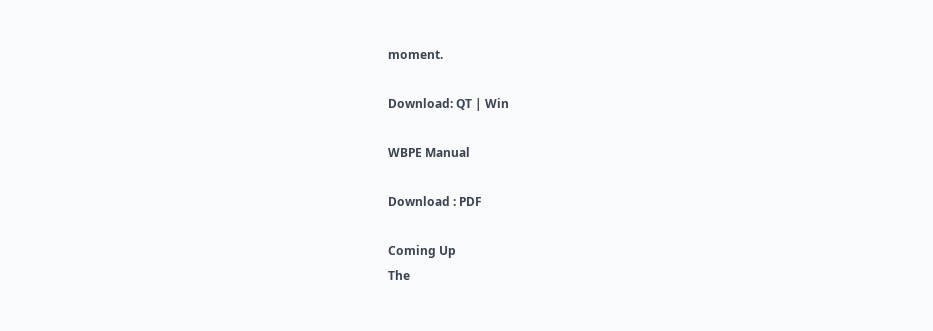moment.

Download: QT | Win

WBPE Manual

Download : PDF

Coming Up
The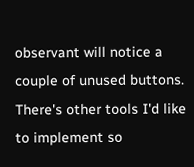observant will notice a couple of unused buttons. There's other tools I'd like to implement so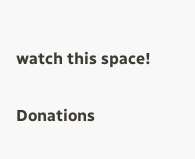watch this space!

Donations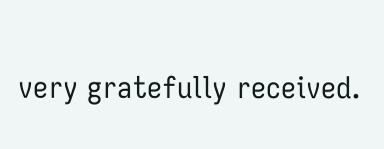very gratefully received.